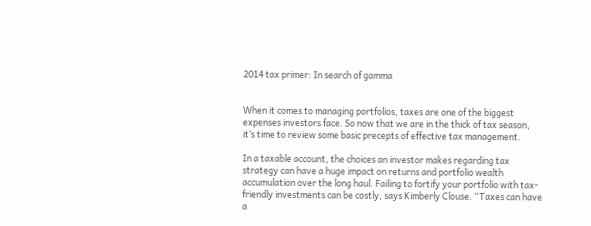2014 tax primer: In search of gamma


When it comes to managing portfolios, taxes are one of the biggest expenses investors face. So now that we are in the thick of tax season, it’s time to review some basic precepts of effective tax management.

In a taxable account, the choices an investor makes regarding tax strategy can have a huge impact on returns and portfolio wealth accumulation over the long haul. Failing to fortify your portfolio with tax-friendly investments can be costly, says Kimberly Clouse. “Taxes can have a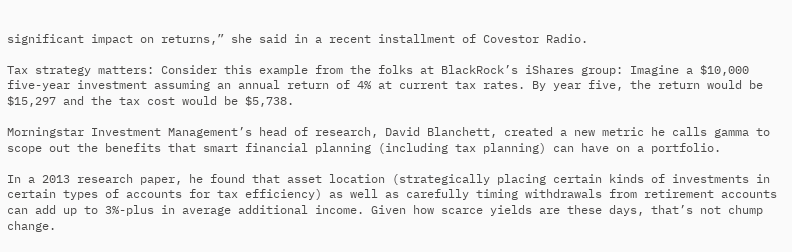significant impact on returns,” she said in a recent installment of Covestor Radio.

Tax strategy matters: Consider this example from the folks at BlackRock’s iShares group: Imagine a $10,000 five-year investment assuming an annual return of 4% at current tax rates. By year five, the return would be $15,297 and the tax cost would be $5,738.

Morningstar Investment Management’s head of research, David Blanchett, created a new metric he calls gamma to scope out the benefits that smart financial planning (including tax planning) can have on a portfolio.

In a 2013 research paper, he found that asset location (strategically placing certain kinds of investments in certain types of accounts for tax efficiency) as well as carefully timing withdrawals from retirement accounts can add up to 3%-plus in average additional income. Given how scarce yields are these days, that’s not chump change.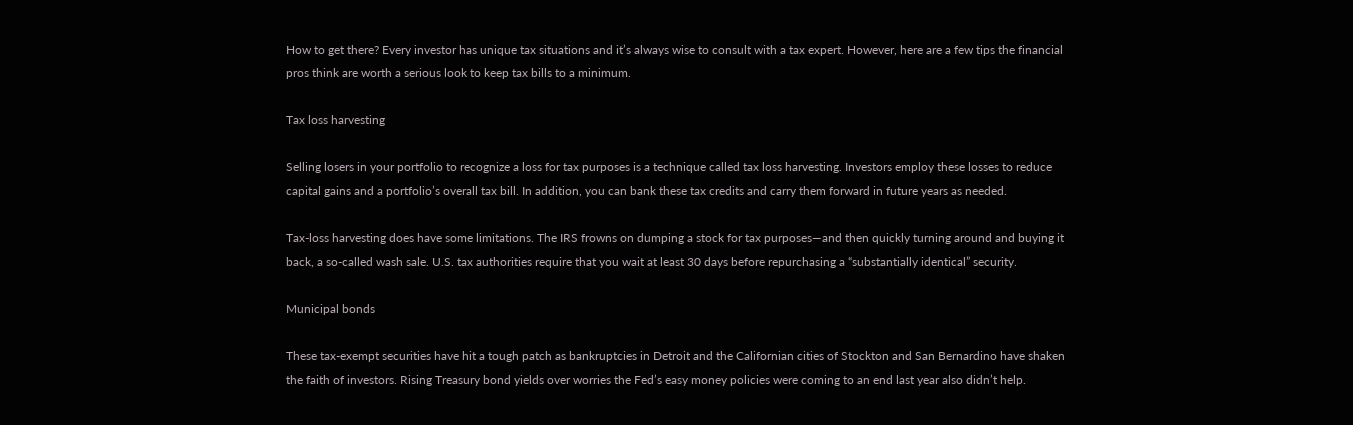How to get there? Every investor has unique tax situations and it’s always wise to consult with a tax expert. However, here are a few tips the financial pros think are worth a serious look to keep tax bills to a minimum.

Tax loss harvesting

Selling losers in your portfolio to recognize a loss for tax purposes is a technique called tax loss harvesting. Investors employ these losses to reduce capital gains and a portfolio’s overall tax bill. In addition, you can bank these tax credits and carry them forward in future years as needed.

Tax-loss harvesting does have some limitations. The IRS frowns on dumping a stock for tax purposes—and then quickly turning around and buying it back, a so-called wash sale. U.S. tax authorities require that you wait at least 30 days before repurchasing a “substantially identical” security.

Municipal bonds

These tax-exempt securities have hit a tough patch as bankruptcies in Detroit and the Californian cities of Stockton and San Bernardino have shaken the faith of investors. Rising Treasury bond yields over worries the Fed’s easy money policies were coming to an end last year also didn’t help.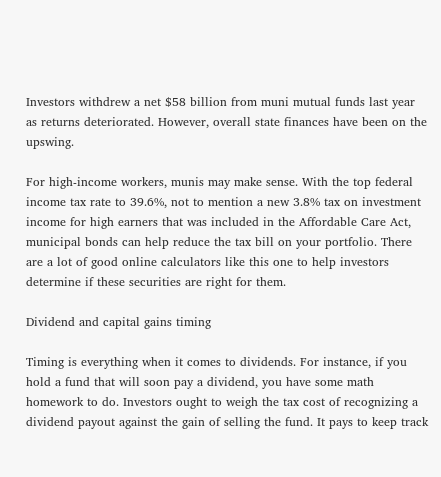Investors withdrew a net $58 billion from muni mutual funds last year as returns deteriorated. However, overall state finances have been on the upswing.

For high-income workers, munis may make sense. With the top federal income tax rate to 39.6%, not to mention a new 3.8% tax on investment income for high earners that was included in the Affordable Care Act, municipal bonds can help reduce the tax bill on your portfolio. There are a lot of good online calculators like this one to help investors determine if these securities are right for them.

Dividend and capital gains timing

Timing is everything when it comes to dividends. For instance, if you hold a fund that will soon pay a dividend, you have some math homework to do. Investors ought to weigh the tax cost of recognizing a dividend payout against the gain of selling the fund. It pays to keep track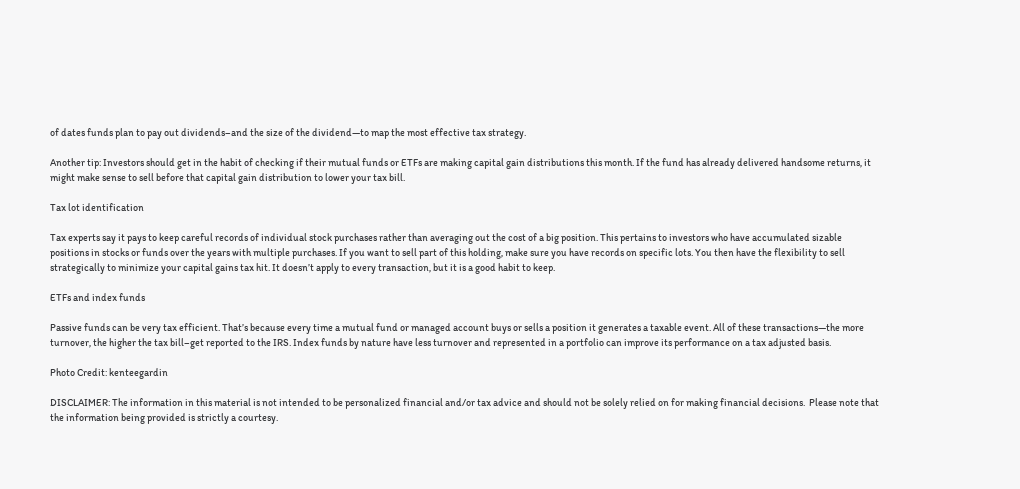of dates funds plan to pay out dividends–and the size of the dividend—to map the most effective tax strategy.

Another tip: Investors should get in the habit of checking if their mutual funds or ETFs are making capital gain distributions this month. If the fund has already delivered handsome returns, it might make sense to sell before that capital gain distribution to lower your tax bill.

Tax lot identification

Tax experts say it pays to keep careful records of individual stock purchases rather than averaging out the cost of a big position. This pertains to investors who have accumulated sizable positions in stocks or funds over the years with multiple purchases. If you want to sell part of this holding, make sure you have records on specific lots. You then have the flexibility to sell strategically to minimize your capital gains tax hit. It doesn’t apply to every transaction, but it is a good habit to keep.

ETFs and index funds

Passive funds can be very tax efficient. That’s because every time a mutual fund or managed account buys or sells a position it generates a taxable event. All of these transactions—the more turnover, the higher the tax bill–get reported to the IRS. Index funds by nature have less turnover and represented in a portfolio can improve its performance on a tax adjusted basis.

Photo Credit: kenteegardin

DISCLAIMER: The information in this material is not intended to be personalized financial and/or tax advice and should not be solely relied on for making financial decisions.  Please note that the information being provided is strictly a courtesy.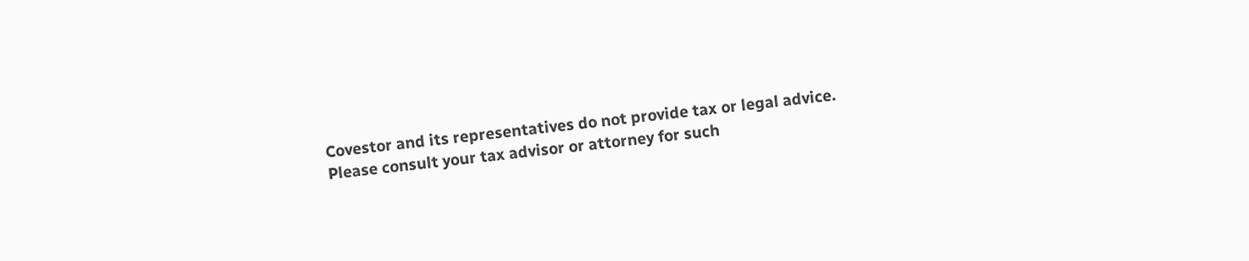Covestor and its representatives do not provide tax or legal advice.  Please consult your tax advisor or attorney for such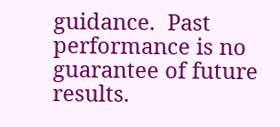guidance.  Past performance is no guarantee of future results.